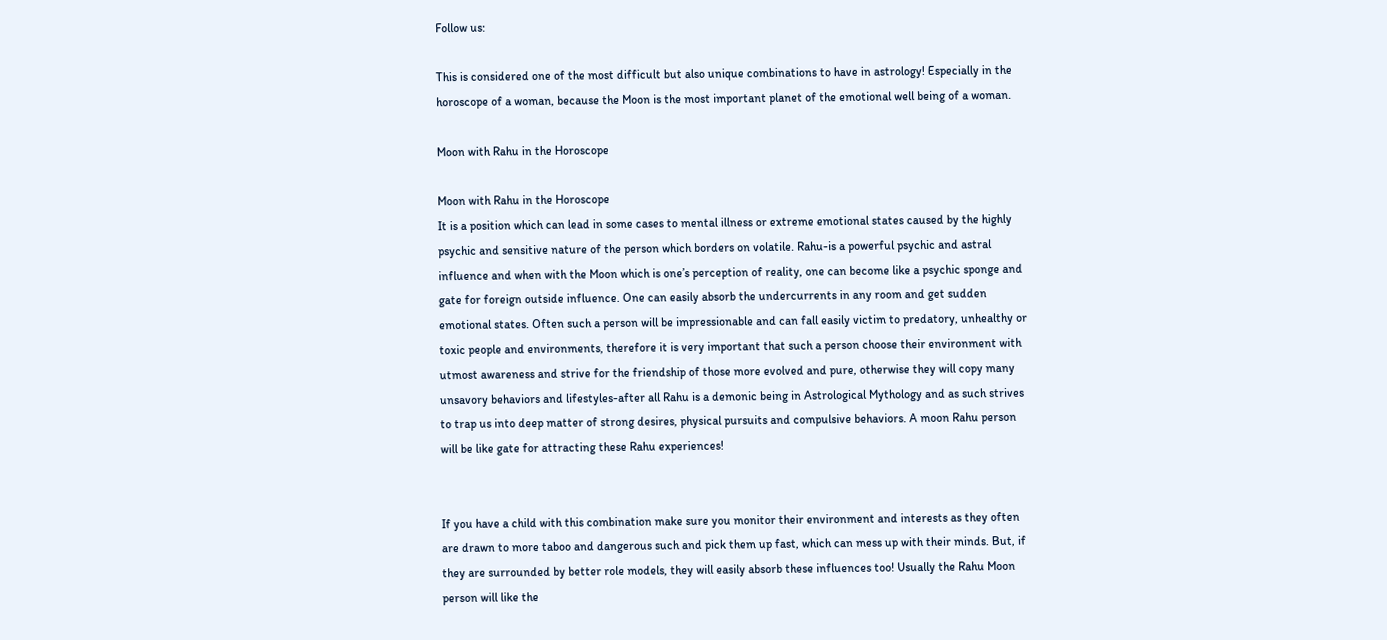Follow us:

This is considered one of the most difficult but also unique combinations to have in astrology! Especially in the horoscope of a woman, because the Moon is the most important planet of the emotional well being of a woman.

Moon with Rahu in the Horoscope

Moon with Rahu in the Horoscope
It is a position which can lead in some cases to mental illness or extreme emotional states caused by the highly psychic and sensitive nature of the person which borders on volatile. Rahu-is a powerful psychic and astral influence and when with the Moon which is one’s perception of reality, one can become like a psychic sponge and gate for foreign outside influence. One can easily absorb the undercurrents in any room and get sudden emotional states. Often such a person will be impressionable and can fall easily victim to predatory, unhealthy or toxic people and environments, therefore it is very important that such a person choose their environment with utmost awareness and strive for the friendship of those more evolved and pure, otherwise they will copy many unsavory behaviors and lifestyles-after all Rahu is a demonic being in Astrological Mythology and as such strives to trap us into deep matter of strong desires, physical pursuits and compulsive behaviors. A moon Rahu person will be like gate for attracting these Rahu experiences!


If you have a child with this combination make sure you monitor their environment and interests as they often are drawn to more taboo and dangerous such and pick them up fast, which can mess up with their minds. But, if they are surrounded by better role models, they will easily absorb these influences too! Usually the Rahu Moon person will like the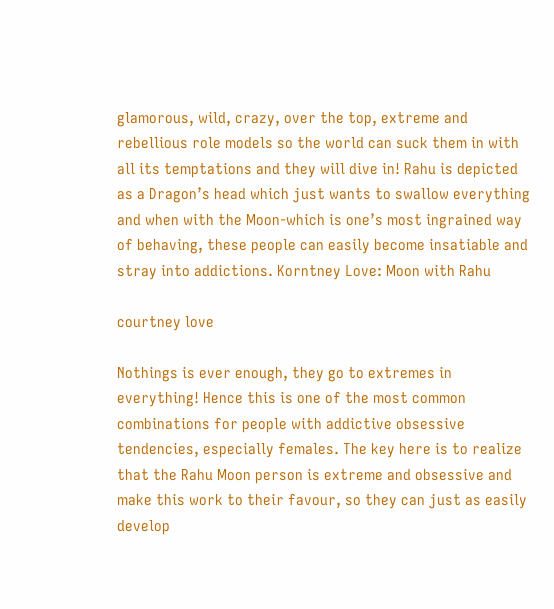glamorous, wild, crazy, over the top, extreme and rebellious role models so the world can suck them in with all its temptations and they will dive in! Rahu is depicted as a Dragon’s head which just wants to swallow everything and when with the Moon-which is one’s most ingrained way of behaving, these people can easily become insatiable and stray into addictions. Korntney Love: Moon with Rahu

courtney love

Nothings is ever enough, they go to extremes in everything! Hence this is one of the most common combinations for people with addictive obsessive tendencies, especially females. The key here is to realize that the Rahu Moon person is extreme and obsessive and make this work to their favour, so they can just as easily develop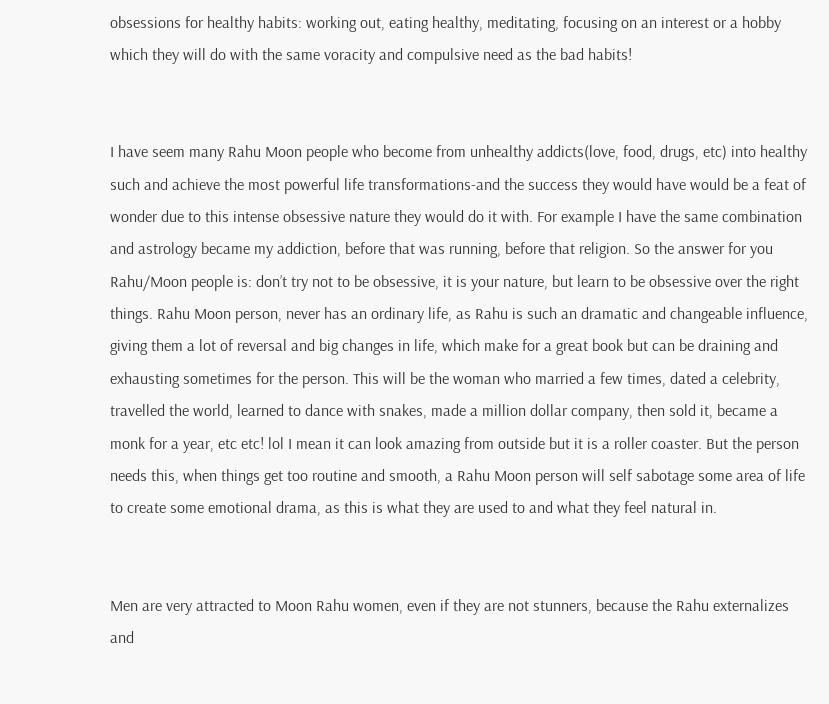obsessions for healthy habits: working out, eating healthy, meditating, focusing on an interest or a hobby which they will do with the same voracity and compulsive need as the bad habits!


I have seem many Rahu Moon people who become from unhealthy addicts(love, food, drugs, etc) into healthy such and achieve the most powerful life transformations-and the success they would have would be a feat of wonder due to this intense obsessive nature they would do it with. For example I have the same combination and astrology became my addiction, before that was running, before that religion. So the answer for you Rahu/Moon people is: don’t try not to be obsessive, it is your nature, but learn to be obsessive over the right things. Rahu Moon person, never has an ordinary life, as Rahu is such an dramatic and changeable influence, giving them a lot of reversal and big changes in life, which make for a great book but can be draining and exhausting sometimes for the person. This will be the woman who married a few times, dated a celebrity, travelled the world, learned to dance with snakes, made a million dollar company, then sold it, became a monk for a year, etc etc! lol I mean it can look amazing from outside but it is a roller coaster. But the person needs this, when things get too routine and smooth, a Rahu Moon person will self sabotage some area of life to create some emotional drama, as this is what they are used to and what they feel natural in.


Men are very attracted to Moon Rahu women, even if they are not stunners, because the Rahu externalizes and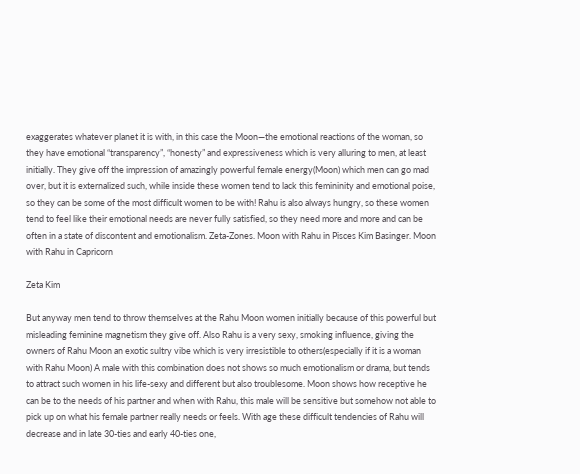exaggerates whatever planet it is with, in this case the Moon—the emotional reactions of the woman, so they have emotional “transparency”, “honesty” and expressiveness which is very alluring to men, at least initially. They give off the impression of amazingly powerful female energy(Moon) which men can go mad over, but it is externalized such, while inside these women tend to lack this femininity and emotional poise, so they can be some of the most difficult women to be with! Rahu is also always hungry, so these women tend to feel like their emotional needs are never fully satisfied, so they need more and more and can be often in a state of discontent and emotionalism. Zeta-Zones. Moon with Rahu in Pisces Kim Basinger. Moon with Rahu in Capricorn

Zeta Kim

But anyway men tend to throw themselves at the Rahu Moon women initially because of this powerful but misleading feminine magnetism they give off. Also Rahu is a very sexy, smoking influence, giving the owners of Rahu Moon an exotic sultry vibe which is very irresistible to others(especially if it is a woman with Rahu Moon) A male with this combination does not shows so much emotionalism or drama, but tends to attract such women in his life-sexy and different but also troublesome. Moon shows how receptive he can be to the needs of his partner and when with Rahu, this male will be sensitive but somehow not able to pick up on what his female partner really needs or feels. With age these difficult tendencies of Rahu will decrease and in late 30-ties and early 40-ties one,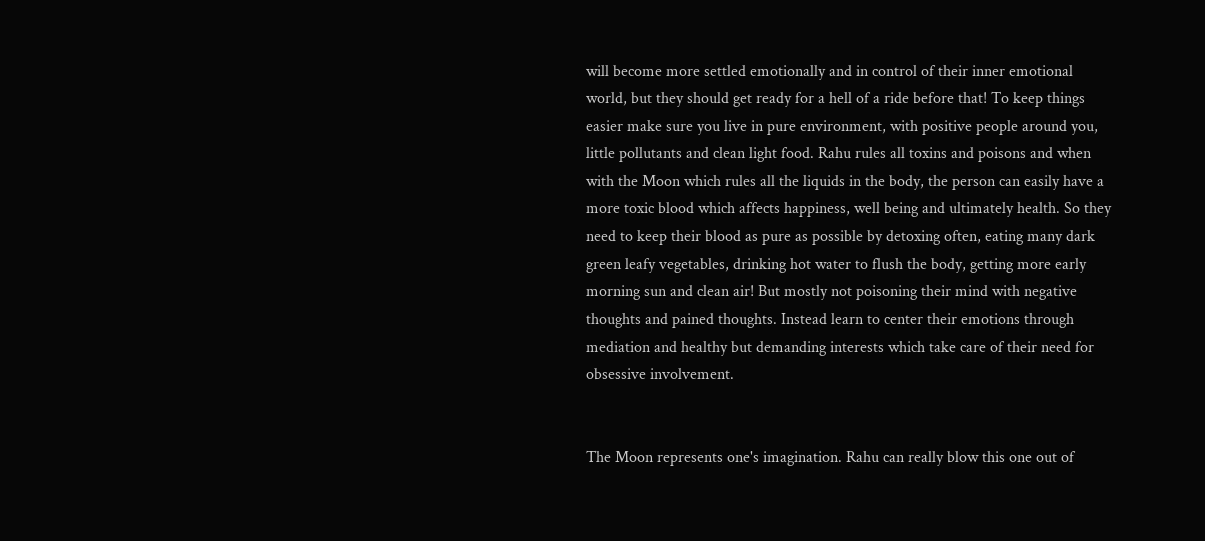will become more settled emotionally and in control of their inner emotional world, but they should get ready for a hell of a ride before that! To keep things easier make sure you live in pure environment, with positive people around you, little pollutants and clean light food. Rahu rules all toxins and poisons and when with the Moon which rules all the liquids in the body, the person can easily have a more toxic blood which affects happiness, well being and ultimately health. So they need to keep their blood as pure as possible by detoxing often, eating many dark green leafy vegetables, drinking hot water to flush the body, getting more early morning sun and clean air! But mostly not poisoning their mind with negative thoughts and pained thoughts. Instead learn to center their emotions through mediation and healthy but demanding interests which take care of their need for obsessive involvement.


The Moon represents one's imagination. Rahu can really blow this one out of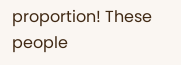proportion! These people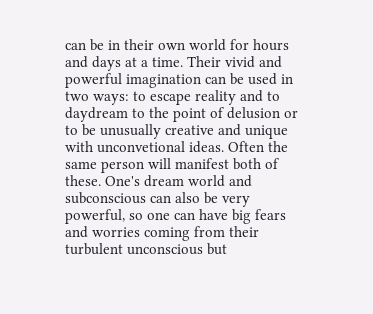can be in their own world for hours and days at a time. Their vivid and powerful imagination can be used in two ways: to escape reality and to daydream to the point of delusion or to be unusually creative and unique with unconvetional ideas. Often the same person will manifest both of these. One's dream world and subconscious can also be very powerful, so one can have big fears and worries coming from their turbulent unconscious but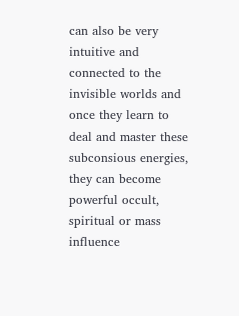can also be very intuitive and connected to the invisible worlds and once they learn to deal and master these subconsious energies, they can become powerful occult, spiritual or mass influence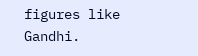figures like Gandhi.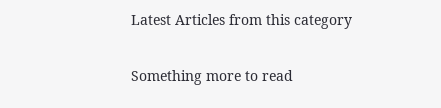Latest Articles from this category

Something more to read